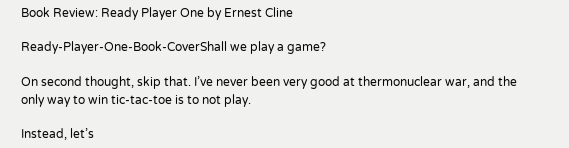Book Review: Ready Player One by Ernest Cline

Ready-Player-One-Book-CoverShall we play a game?

On second thought, skip that. I’ve never been very good at thermonuclear war, and the only way to win tic-tac-toe is to not play.

Instead, let’s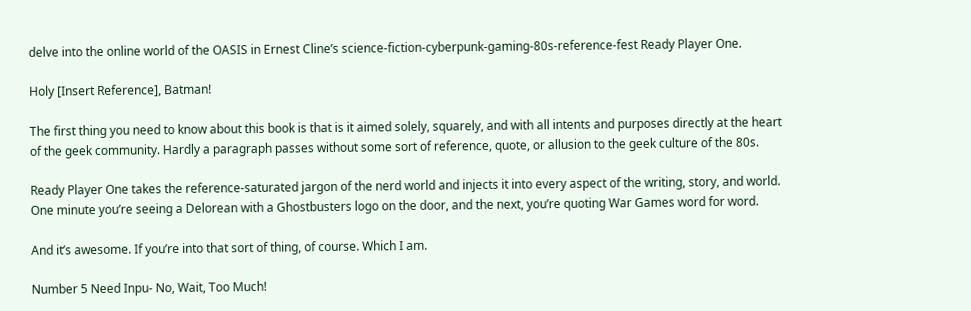delve into the online world of the OASIS in Ernest Cline’s science-fiction-cyberpunk-gaming-80s-reference-fest Ready Player One.

Holy [Insert Reference], Batman!

The first thing you need to know about this book is that is it aimed solely, squarely, and with all intents and purposes directly at the heart of the geek community. Hardly a paragraph passes without some sort of reference, quote, or allusion to the geek culture of the 80s.

Ready Player One takes the reference-saturated jargon of the nerd world and injects it into every aspect of the writing, story, and world. One minute you’re seeing a Delorean with a Ghostbusters logo on the door, and the next, you’re quoting War Games word for word.

And it’s awesome. If you’re into that sort of thing, of course. Which I am.

Number 5 Need Inpu- No, Wait, Too Much!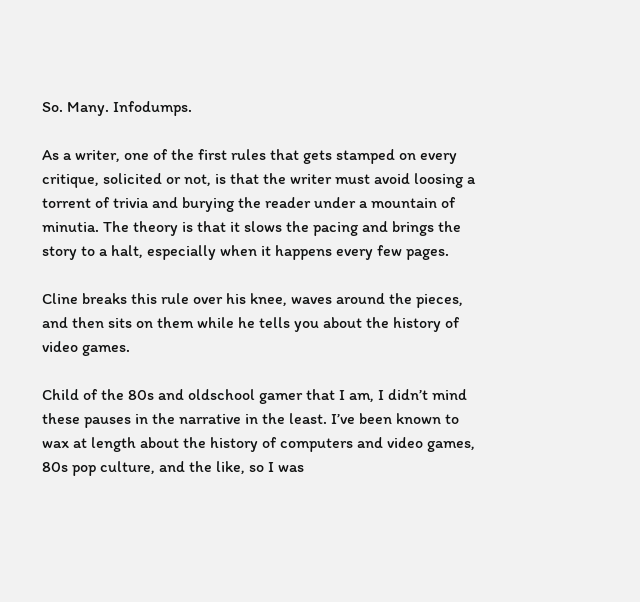So. Many. Infodumps.

As a writer, one of the first rules that gets stamped on every critique, solicited or not, is that the writer must avoid loosing a torrent of trivia and burying the reader under a mountain of minutia. The theory is that it slows the pacing and brings the story to a halt, especially when it happens every few pages.

Cline breaks this rule over his knee, waves around the pieces, and then sits on them while he tells you about the history of video games.

Child of the 80s and oldschool gamer that I am, I didn’t mind these pauses in the narrative in the least. I’ve been known to wax at length about the history of computers and video games, 80s pop culture, and the like, so I was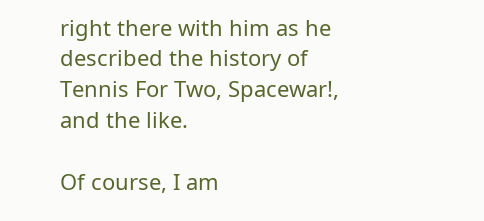right there with him as he described the history of Tennis For Two, Spacewar!, and the like.

Of course, I am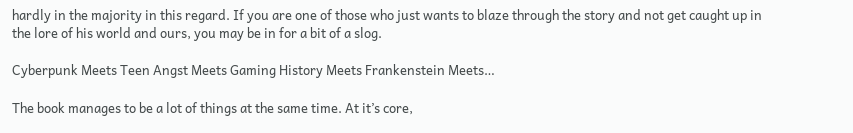hardly in the majority in this regard. If you are one of those who just wants to blaze through the story and not get caught up in the lore of his world and ours, you may be in for a bit of a slog.

Cyberpunk Meets Teen Angst Meets Gaming History Meets Frankenstein Meets…

The book manages to be a lot of things at the same time. At it’s core,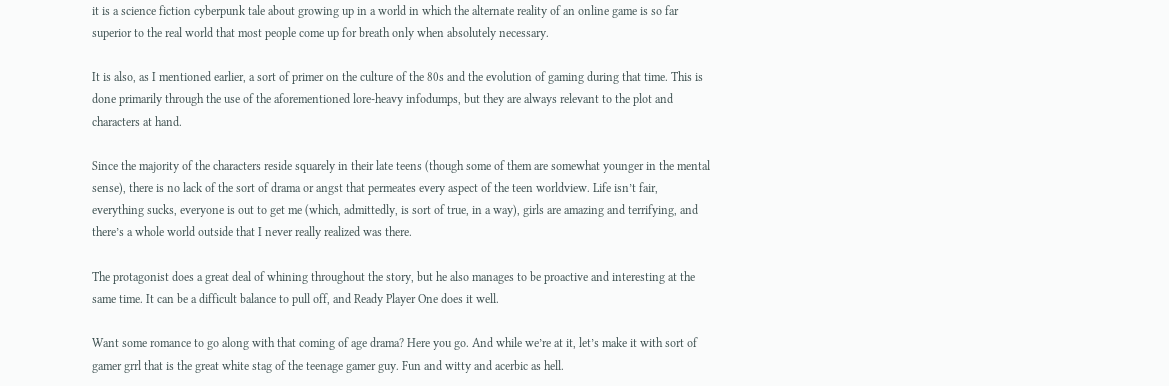it is a science fiction cyberpunk tale about growing up in a world in which the alternate reality of an online game is so far superior to the real world that most people come up for breath only when absolutely necessary.

It is also, as I mentioned earlier, a sort of primer on the culture of the 80s and the evolution of gaming during that time. This is done primarily through the use of the aforementioned lore-heavy infodumps, but they are always relevant to the plot and characters at hand.

Since the majority of the characters reside squarely in their late teens (though some of them are somewhat younger in the mental sense), there is no lack of the sort of drama or angst that permeates every aspect of the teen worldview. Life isn’t fair, everything sucks, everyone is out to get me (which, admittedly, is sort of true, in a way), girls are amazing and terrifying, and there’s a whole world outside that I never really realized was there.

The protagonist does a great deal of whining throughout the story, but he also manages to be proactive and interesting at the same time. It can be a difficult balance to pull off, and Ready Player One does it well.

Want some romance to go along with that coming of age drama? Here you go. And while we’re at it, let’s make it with sort of gamer grrl that is the great white stag of the teenage gamer guy. Fun and witty and acerbic as hell.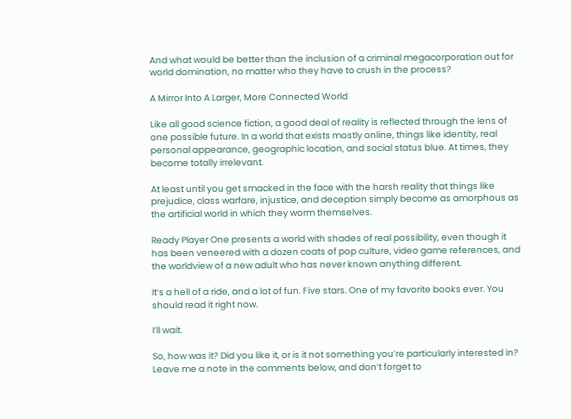And what would be better than the inclusion of a criminal megacorporation out for world domination, no matter who they have to crush in the process?

A Mirror Into A Larger, More Connected World

Like all good science fiction, a good deal of reality is reflected through the lens of one possible future. In a world that exists mostly online, things like identity, real personal appearance, geographic location, and social status blue. At times, they become totally irrelevant.

At least until you get smacked in the face with the harsh reality that things like prejudice, class warfare, injustice, and deception simply become as amorphous as the artificial world in which they worm themselves.

Ready Player One presents a world with shades of real possibility, even though it has been veneered with a dozen coats of pop culture, video game references, and the worldview of a new adult who has never known anything different.

It’s a hell of a ride, and a lot of fun. Five stars. One of my favorite books ever. You should read it right now.

I’ll wait.

So, how was it? Did you like it, or is it not something you’re particularly interested in? Leave me a note in the comments below, and don’t forget to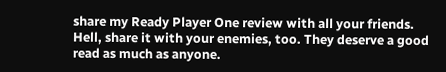share my Ready Player One review with all your friends. Hell, share it with your enemies, too. They deserve a good read as much as anyone.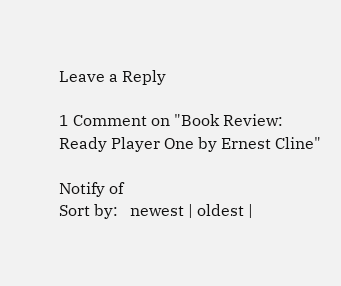Leave a Reply

1 Comment on "Book Review: Ready Player One by Ernest Cline"

Notify of
Sort by:   newest | oldest |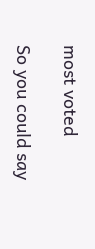most voted

So you could say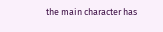the main character has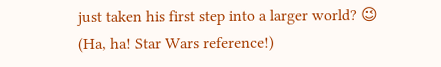just taken his first step into a larger world? 😉 (Ha, ha! Star Wars reference!)